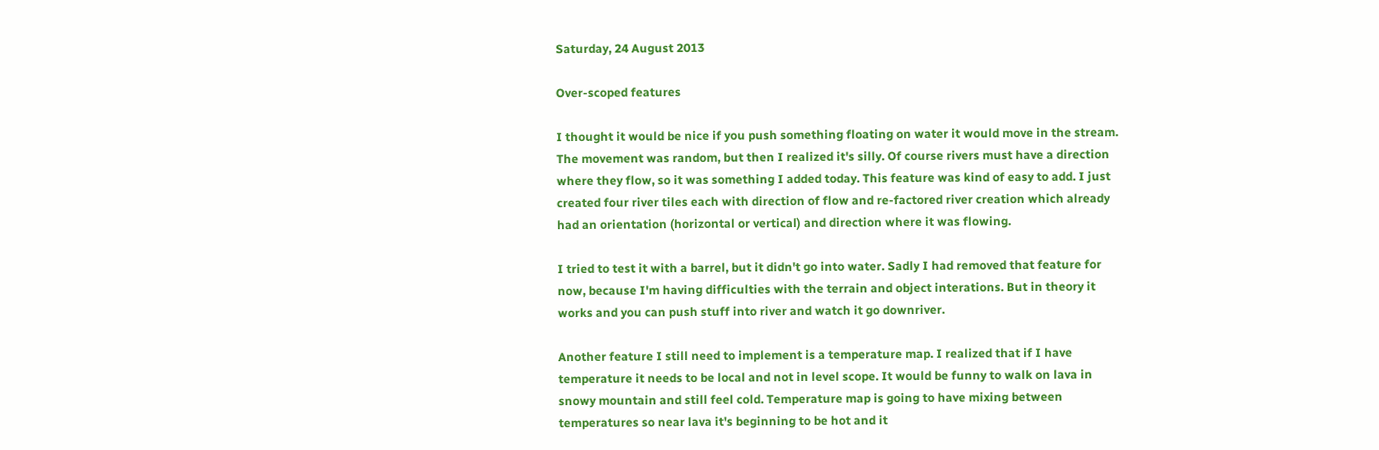Saturday, 24 August 2013

Over-scoped features

I thought it would be nice if you push something floating on water it would move in the stream. The movement was random, but then I realized it's silly. Of course rivers must have a direction where they flow, so it was something I added today. This feature was kind of easy to add. I just created four river tiles each with direction of flow and re-factored river creation which already had an orientation (horizontal or vertical) and direction where it was flowing.

I tried to test it with a barrel, but it didn't go into water. Sadly I had removed that feature for now, because I'm having difficulties with the terrain and object interations. But in theory it works and you can push stuff into river and watch it go downriver.

Another feature I still need to implement is a temperature map. I realized that if I have temperature it needs to be local and not in level scope. It would be funny to walk on lava in snowy mountain and still feel cold. Temperature map is going to have mixing between temperatures so near lava it's beginning to be hot and it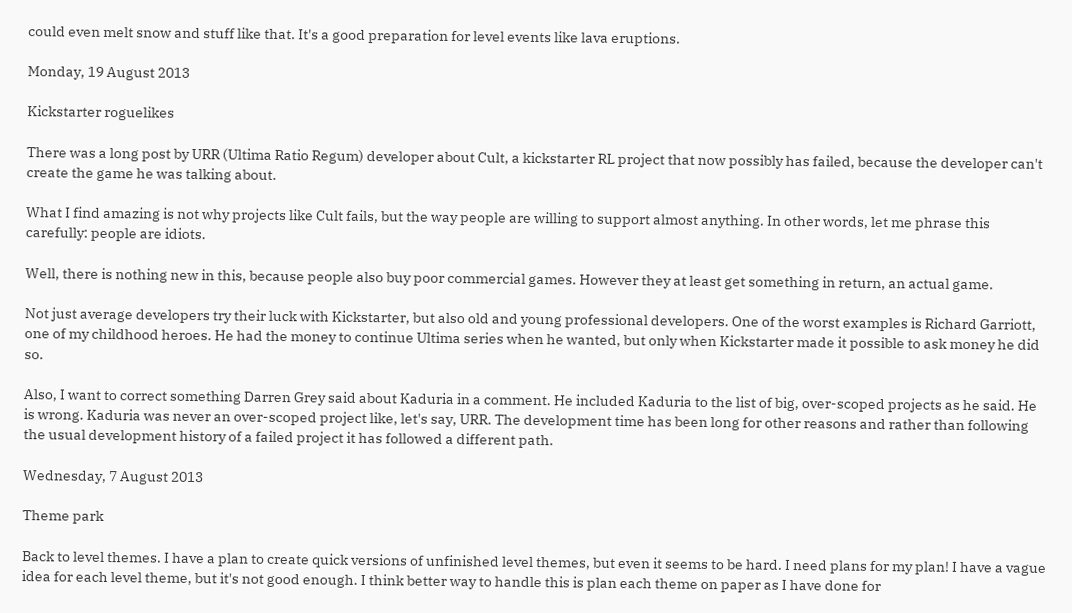could even melt snow and stuff like that. It's a good preparation for level events like lava eruptions.

Monday, 19 August 2013

Kickstarter roguelikes

There was a long post by URR (Ultima Ratio Regum) developer about Cult, a kickstarter RL project that now possibly has failed, because the developer can't create the game he was talking about.

What I find amazing is not why projects like Cult fails, but the way people are willing to support almost anything. In other words, let me phrase this carefully: people are idiots.

Well, there is nothing new in this, because people also buy poor commercial games. However they at least get something in return, an actual game.

Not just average developers try their luck with Kickstarter, but also old and young professional developers. One of the worst examples is Richard Garriott, one of my childhood heroes. He had the money to continue Ultima series when he wanted, but only when Kickstarter made it possible to ask money he did so.

Also, I want to correct something Darren Grey said about Kaduria in a comment. He included Kaduria to the list of big, over-scoped projects as he said. He is wrong. Kaduria was never an over-scoped project like, let's say, URR. The development time has been long for other reasons and rather than following the usual development history of a failed project it has followed a different path.

Wednesday, 7 August 2013

Theme park

Back to level themes. I have a plan to create quick versions of unfinished level themes, but even it seems to be hard. I need plans for my plan! I have a vague idea for each level theme, but it's not good enough. I think better way to handle this is plan each theme on paper as I have done for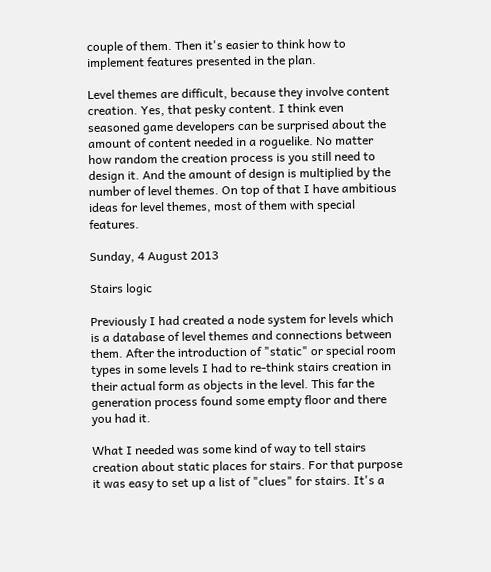couple of them. Then it's easier to think how to implement features presented in the plan.

Level themes are difficult, because they involve content creation. Yes, that pesky content. I think even seasoned game developers can be surprised about the amount of content needed in a roguelike. No matter how random the creation process is you still need to design it. And the amount of design is multiplied by the number of level themes. On top of that I have ambitious ideas for level themes, most of them with special features.

Sunday, 4 August 2013

Stairs logic

Previously I had created a node system for levels which is a database of level themes and connections between them. After the introduction of "static" or special room types in some levels I had to re-think stairs creation in their actual form as objects in the level. This far the generation process found some empty floor and there you had it.

What I needed was some kind of way to tell stairs creation about static places for stairs. For that purpose it was easy to set up a list of "clues" for stairs. It's a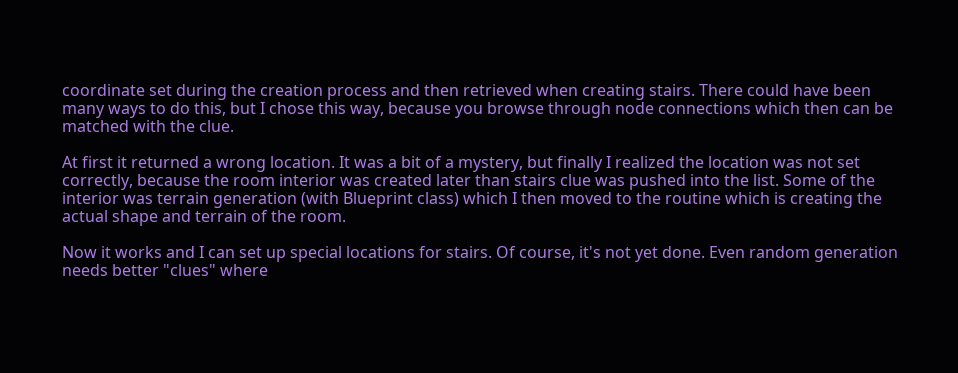coordinate set during the creation process and then retrieved when creating stairs. There could have been many ways to do this, but I chose this way, because you browse through node connections which then can be matched with the clue.

At first it returned a wrong location. It was a bit of a mystery, but finally I realized the location was not set correctly, because the room interior was created later than stairs clue was pushed into the list. Some of the interior was terrain generation (with Blueprint class) which I then moved to the routine which is creating the actual shape and terrain of the room.

Now it works and I can set up special locations for stairs. Of course, it's not yet done. Even random generation needs better "clues" where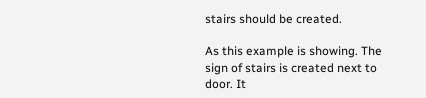stairs should be created.

As this example is showing. The sign of stairs is created next to door. It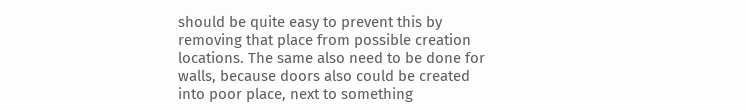should be quite easy to prevent this by removing that place from possible creation locations. The same also need to be done for walls, because doors also could be created into poor place, next to something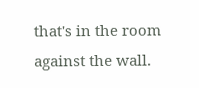that's in the room against the wall.